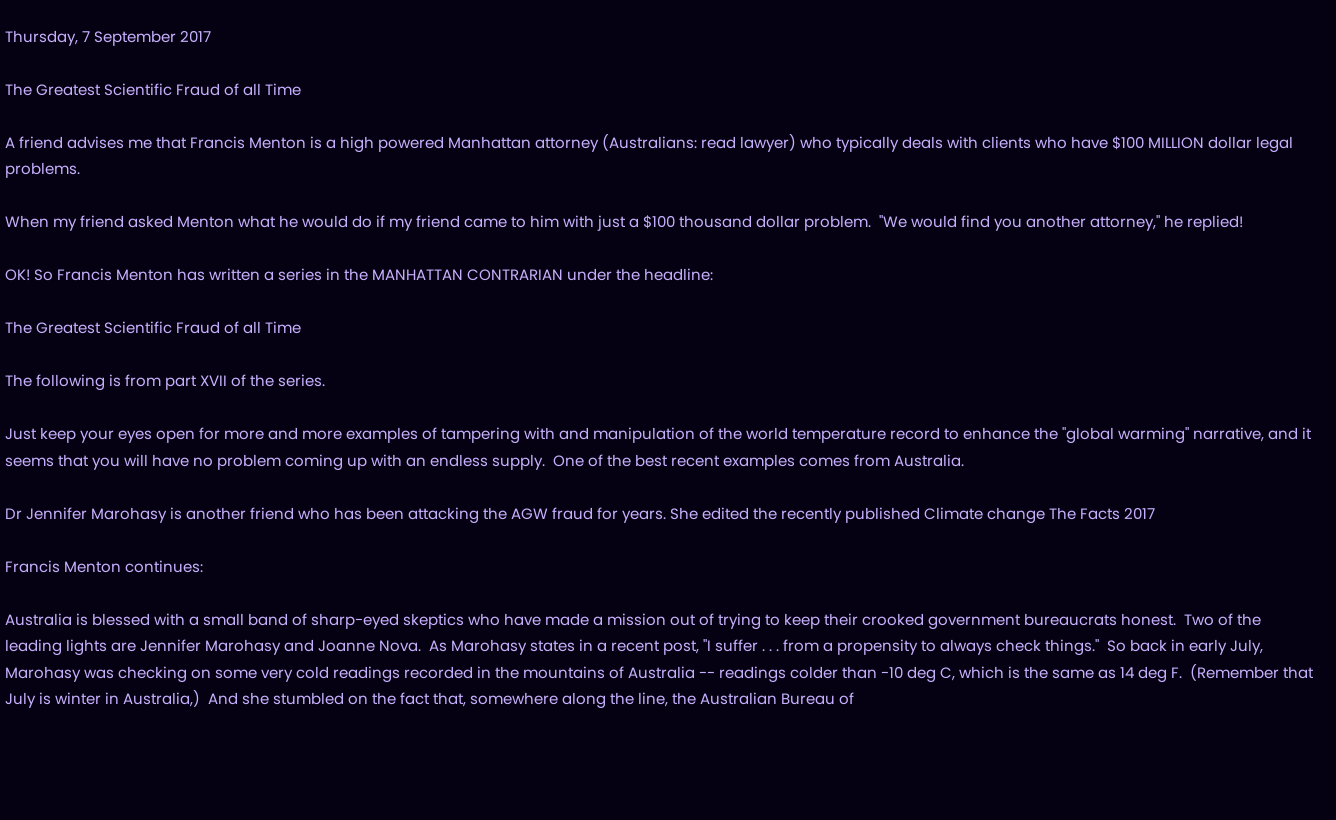Thursday, 7 September 2017

The Greatest Scientific Fraud of all Time

A friend advises me that Francis Menton is a high powered Manhattan attorney (Australians: read lawyer) who typically deals with clients who have $100 MILLION dollar legal problems.

When my friend asked Menton what he would do if my friend came to him with just a $100 thousand dollar problem.  "We would find you another attorney," he replied!

OK! So Francis Menton has written a series in the MANHATTAN CONTRARIAN under the headline:

The Greatest Scientific Fraud of all Time

The following is from part XVII of the series.

Just keep your eyes open for more and more examples of tampering with and manipulation of the world temperature record to enhance the "global warming" narrative, and it seems that you will have no problem coming up with an endless supply.  One of the best recent examples comes from Australia.

Dr Jennifer Marohasy is another friend who has been attacking the AGW fraud for years. She edited the recently published Climate change The Facts 2017

Francis Menton continues:

Australia is blessed with a small band of sharp-eyed skeptics who have made a mission out of trying to keep their crooked government bureaucrats honest.  Two of the leading lights are Jennifer Marohasy and Joanne Nova.  As Marohasy states in a recent post, "I suffer . . . from a propensity to always check things."  So back in early July, Marohasy was checking on some very cold readings recorded in the mountains of Australia -- readings colder than -10 deg C, which is the same as 14 deg F.  (Remember that July is winter in Australia,)  And she stumbled on the fact that, somewhere along the line, the Australian Bureau of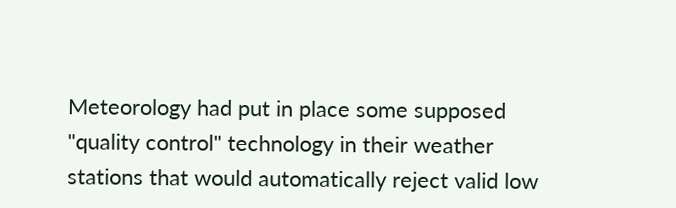Meteorology had put in place some supposed "quality control" technology in their weather stations that would automatically reject valid low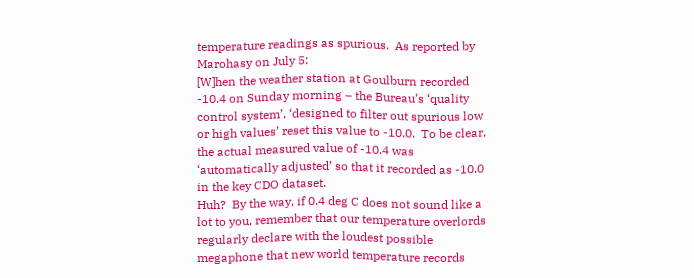temperature readings as spurious.  As reported by Marohasy on July 5:
[W]hen the weather station at Goulburn recorded -10.4 on Sunday morning – the Bureau’s ‘quality control system’, ‘designed to filter out spurious low or high values’ reset this value to -10.0.  To be clear, the actual measured value of -10.4 was ‘automatically adjusted’ so that it recorded as -10.0 in the key CDO dataset.
Huh?  By the way, if 0.4 deg C does not sound like a lot to you, remember that our temperature overlords regularly declare with the loudest possible megaphone that new world temperature records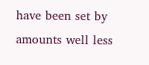have been set by amounts well less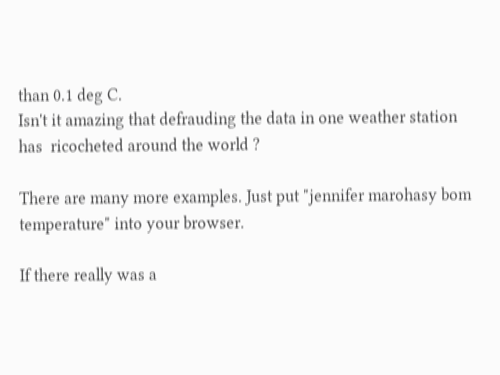than 0.1 deg C.
Isn't it amazing that defrauding the data in one weather station has  ricocheted around the world ?

There are many more examples. Just put "jennifer marohasy bom temperature" into your browser.

If there really was a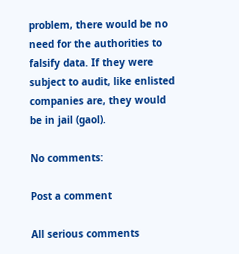problem, there would be no need for the authorities to falsify data. If they were subject to audit, like enlisted companies are, they would be in jail (gaol).

No comments:

Post a comment

All serious comments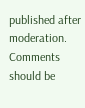published after moderation.
Comments should be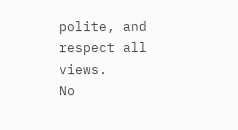polite, and respect all views.
No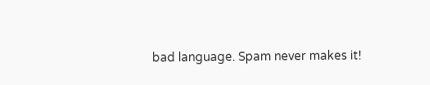bad language. Spam never makes it!